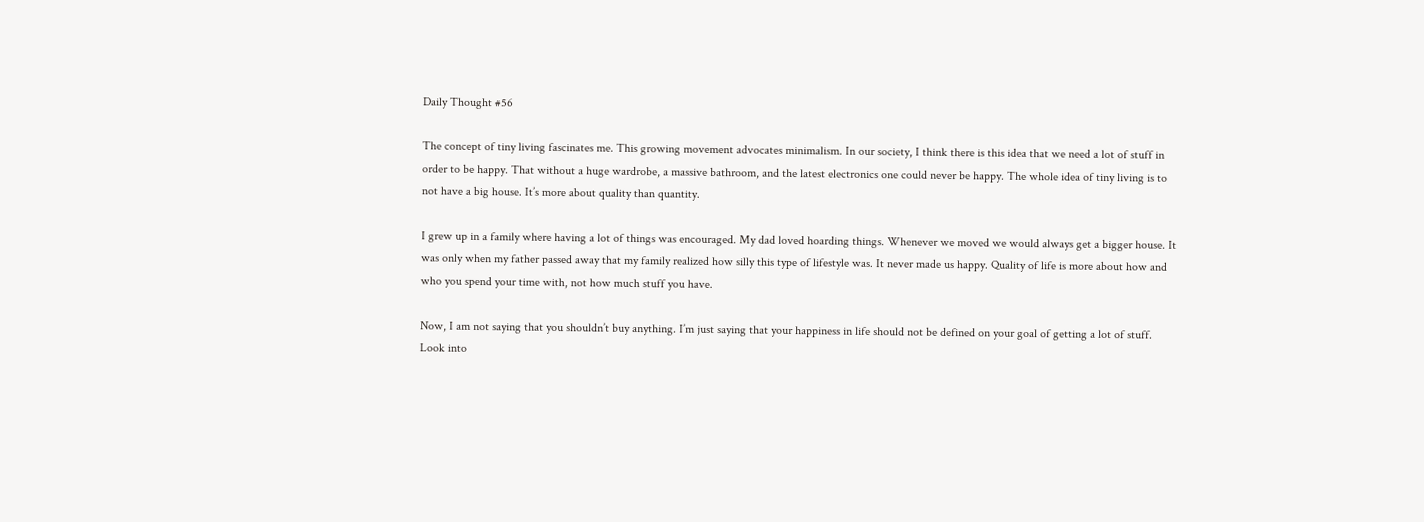Daily Thought #56

The concept of tiny living fascinates me. This growing movement advocates minimalism. In our society, I think there is this idea that we need a lot of stuff in order to be happy. That without a huge wardrobe, a massive bathroom, and the latest electronics one could never be happy. The whole idea of tiny living is to not have a big house. It’s more about quality than quantity.

I grew up in a family where having a lot of things was encouraged. My dad loved hoarding things. Whenever we moved we would always get a bigger house. It was only when my father passed away that my family realized how silly this type of lifestyle was. It never made us happy. Quality of life is more about how and who you spend your time with, not how much stuff you have.

Now, I am not saying that you shouldn’t buy anything. I’m just saying that your happiness in life should not be defined on your goal of getting a lot of stuff. Look into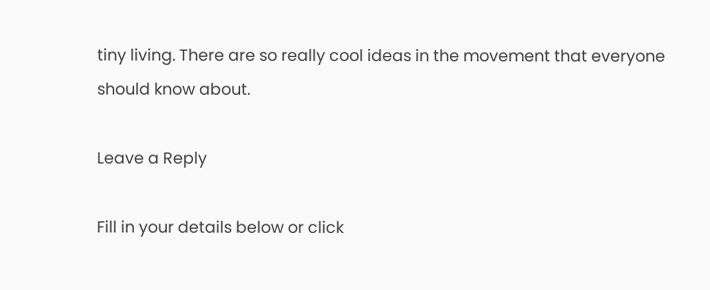tiny living. There are so really cool ideas in the movement that everyone should know about.

Leave a Reply

Fill in your details below or click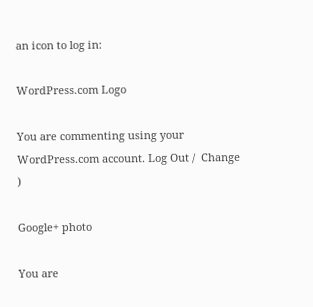an icon to log in:

WordPress.com Logo

You are commenting using your WordPress.com account. Log Out /  Change )

Google+ photo

You are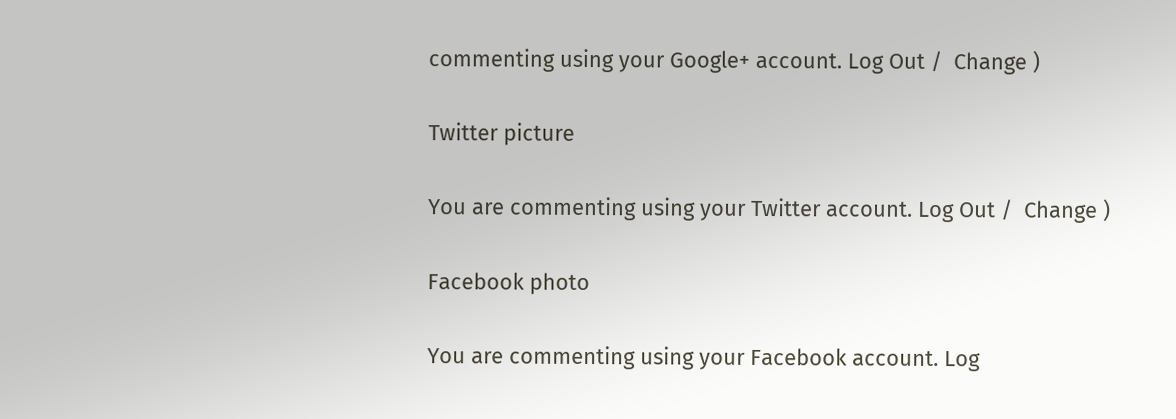commenting using your Google+ account. Log Out /  Change )

Twitter picture

You are commenting using your Twitter account. Log Out /  Change )

Facebook photo

You are commenting using your Facebook account. Log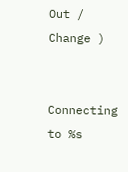Out /  Change )


Connecting to %s